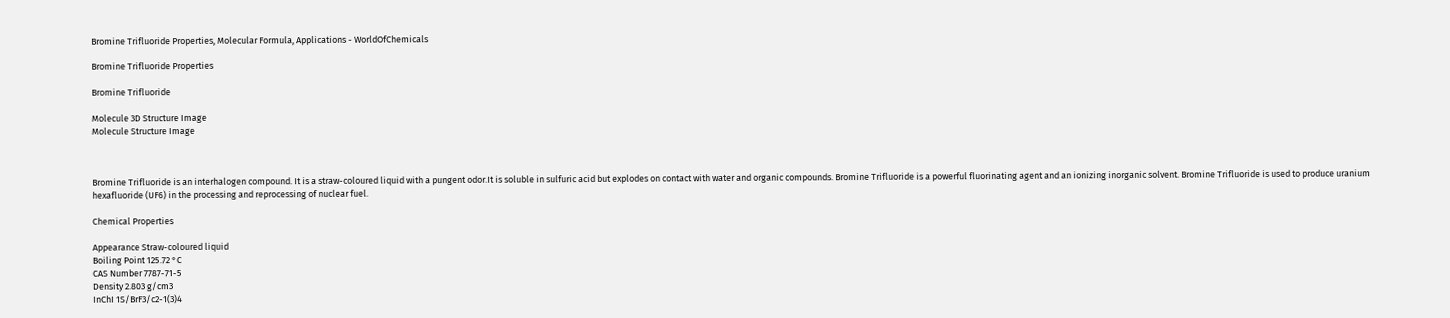Bromine Trifluoride Properties, Molecular Formula, Applications - WorldOfChemicals

Bromine Trifluoride Properties

Bromine Trifluoride

Molecule 3D Structure Image
Molecule Structure Image



Bromine Trifluoride is an interhalogen compound. It is a straw-coloured liquid with a pungent odor.It is soluble in sulfuric acid but explodes on contact with water and organic compounds. Bromine Trifluoride is a powerful fluorinating agent and an ionizing inorganic solvent. Bromine Trifluoride is used to produce uranium hexafluoride (UF6) in the processing and reprocessing of nuclear fuel.

Chemical Properties

Appearance Straw-coloured liquid
Boiling Point 125.72 °C
CAS Number 7787-71-5
Density 2.803 g/cm3
InChI 1S/BrF3/c2-1(3)4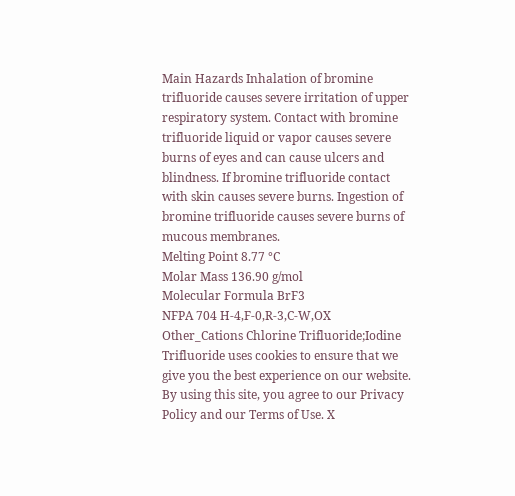Main Hazards Inhalation of bromine trifluoride causes severe irritation of upper respiratory system. Contact with bromine trifluoride liquid or vapor causes severe burns of eyes and can cause ulcers and blindness. If bromine trifluoride contact with skin causes severe burns. Ingestion of bromine trifluoride causes severe burns of mucous membranes.
Melting Point 8.77 °C
Molar Mass 136.90 g/mol
Molecular Formula BrF3
NFPA 704 H-4,F-0,R-3,C-W,OX
Other_Cations Chlorine Trifluoride;Iodine Trifluoride uses cookies to ensure that we give you the best experience on our website. By using this site, you agree to our Privacy Policy and our Terms of Use. X